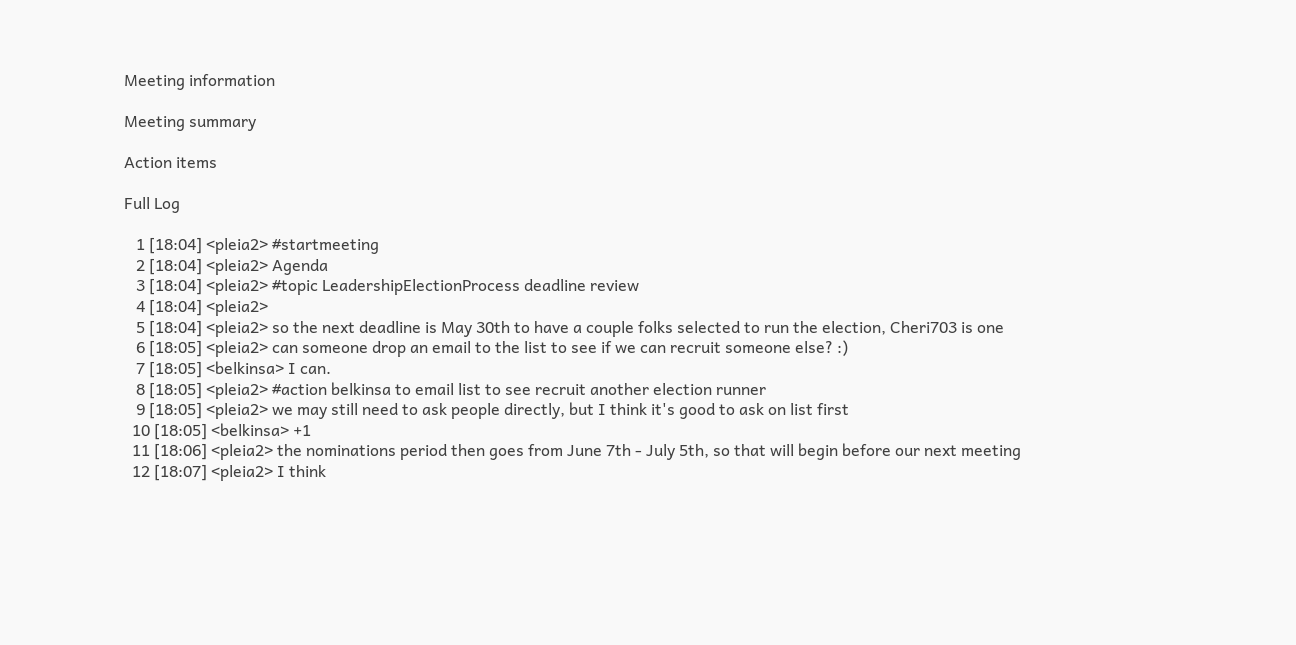Meeting information

Meeting summary

Action items

Full Log

   1 [18:04] <pleia2> #startmeeting
   2 [18:04] <pleia2> Agenda
   3 [18:04] <pleia2> #topic LeadershipElectionProcess deadline review
   4 [18:04] <pleia2>
   5 [18:04] <pleia2> so the next deadline is May 30th to have a couple folks selected to run the election, Cheri703 is one
   6 [18:05] <pleia2> can someone drop an email to the list to see if we can recruit someone else? :)
   7 [18:05] <belkinsa> I can.
   8 [18:05] <pleia2> #action belkinsa to email list to see recruit another election runner
   9 [18:05] <pleia2> we may still need to ask people directly, but I think it's good to ask on list first
  10 [18:05] <belkinsa> +1
  11 [18:06] <pleia2> the nominations period then goes from June 7th - July 5th, so that will begin before our next meeting
  12 [18:07] <pleia2> I think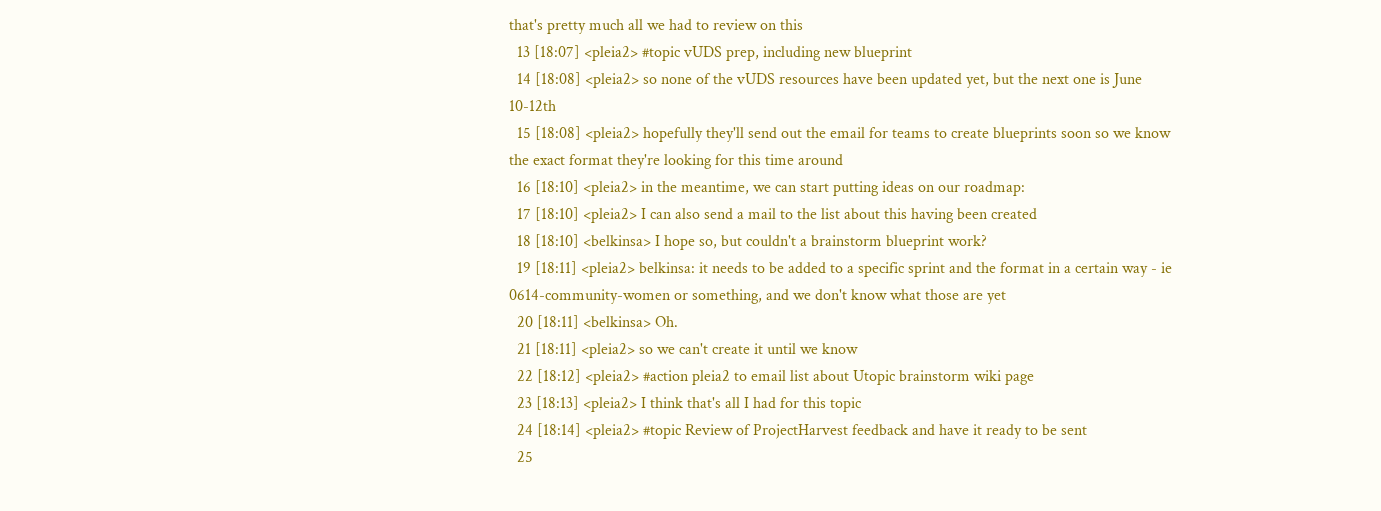that's pretty much all we had to review on this
  13 [18:07] <pleia2> #topic vUDS prep, including new blueprint
  14 [18:08] <pleia2> so none of the vUDS resources have been updated yet, but the next one is June 10-12th
  15 [18:08] <pleia2> hopefully they'll send out the email for teams to create blueprints soon so we know the exact format they're looking for this time around
  16 [18:10] <pleia2> in the meantime, we can start putting ideas on our roadmap:
  17 [18:10] <pleia2> I can also send a mail to the list about this having been created
  18 [18:10] <belkinsa> I hope so, but couldn't a brainstorm blueprint work?
  19 [18:11] <pleia2> belkinsa: it needs to be added to a specific sprint and the format in a certain way - ie 0614-community-women or something, and we don't know what those are yet
  20 [18:11] <belkinsa> Oh.
  21 [18:11] <pleia2> so we can't create it until we know
  22 [18:12] <pleia2> #action pleia2 to email list about Utopic brainstorm wiki page
  23 [18:13] <pleia2> I think that's all I had for this topic
  24 [18:14] <pleia2> #topic Review of ProjectHarvest feedback and have it ready to be sent
  25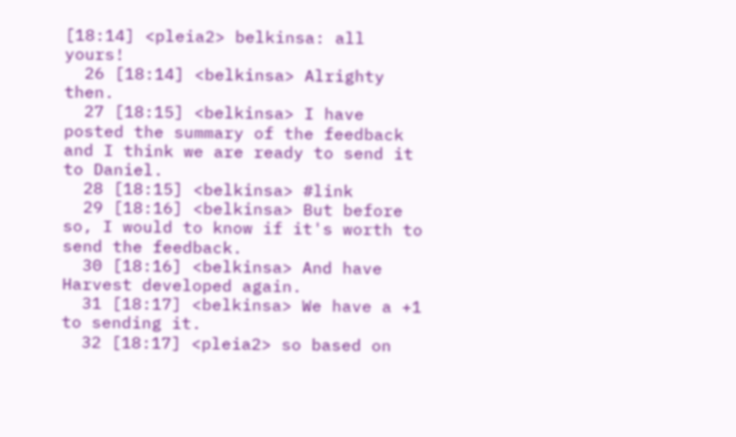[18:14] <pleia2> belkinsa: all yours!
  26 [18:14] <belkinsa> Alrighty then.
  27 [18:15] <belkinsa> I have posted the summary of the feedback and I think we are ready to send it to Daniel.
  28 [18:15] <belkinsa> #link
  29 [18:16] <belkinsa> But before so, I would to know if it's worth to send the feedback.
  30 [18:16] <belkinsa> And have Harvest developed again.
  31 [18:17] <belkinsa> We have a +1 to sending it.
  32 [18:17] <pleia2> so based on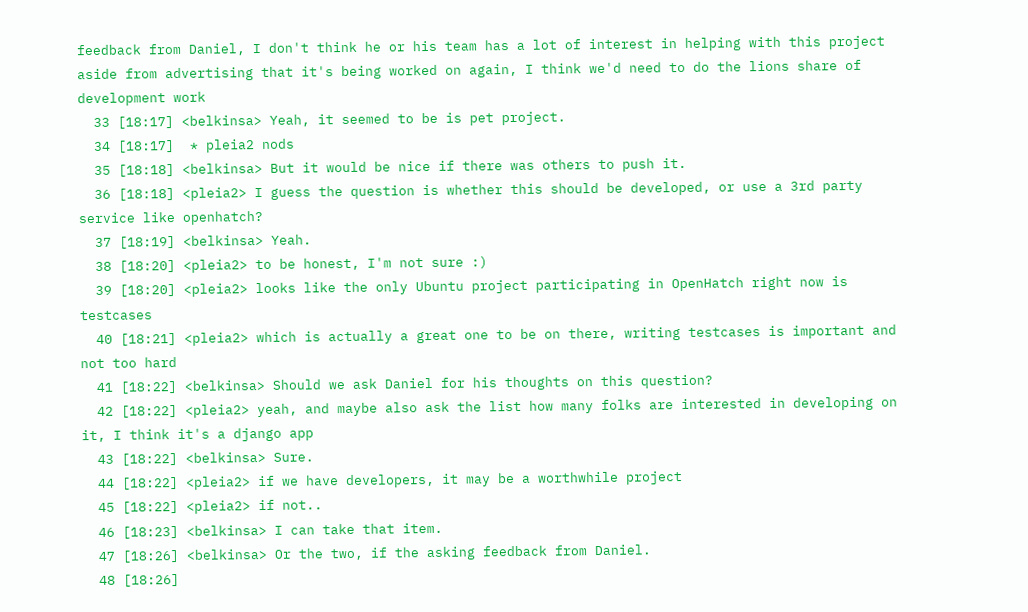feedback from Daniel, I don't think he or his team has a lot of interest in helping with this project aside from advertising that it's being worked on again, I think we'd need to do the lions share of development work
  33 [18:17] <belkinsa> Yeah, it seemed to be is pet project.
  34 [18:17]  * pleia2 nods
  35 [18:18] <belkinsa> But it would be nice if there was others to push it.
  36 [18:18] <pleia2> I guess the question is whether this should be developed, or use a 3rd party service like openhatch?
  37 [18:19] <belkinsa> Yeah.
  38 [18:20] <pleia2> to be honest, I'm not sure :)
  39 [18:20] <pleia2> looks like the only Ubuntu project participating in OpenHatch right now is testcases
  40 [18:21] <pleia2> which is actually a great one to be on there, writing testcases is important and not too hard
  41 [18:22] <belkinsa> Should we ask Daniel for his thoughts on this question?
  42 [18:22] <pleia2> yeah, and maybe also ask the list how many folks are interested in developing on it, I think it's a django app
  43 [18:22] <belkinsa> Sure.
  44 [18:22] <pleia2> if we have developers, it may be a worthwhile project
  45 [18:22] <pleia2> if not..
  46 [18:23] <belkinsa> I can take that item.
  47 [18:26] <belkinsa> Or the two, if the asking feedback from Daniel.
  48 [18:26]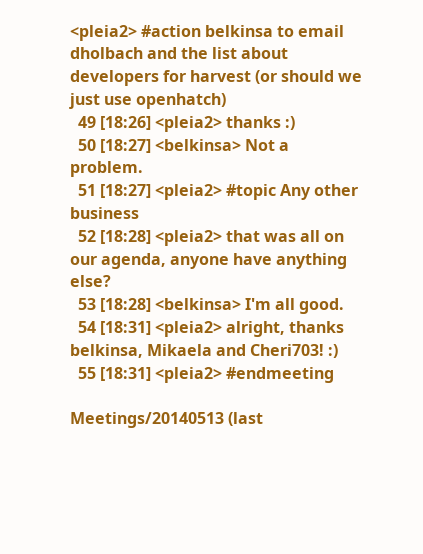<pleia2> #action belkinsa to email dholbach and the list about developers for harvest (or should we just use openhatch)
  49 [18:26] <pleia2> thanks :)
  50 [18:27] <belkinsa> Not a problem.
  51 [18:27] <pleia2> #topic Any other business
  52 [18:28] <pleia2> that was all on our agenda, anyone have anything else?
  53 [18:28] <belkinsa> I'm all good.
  54 [18:31] <pleia2> alright, thanks belkinsa, Mikaela and Cheri703! :)
  55 [18:31] <pleia2> #endmeeting

Meetings/20140513 (last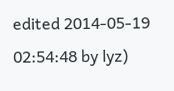edited 2014-05-19 02:54:48 by lyz)